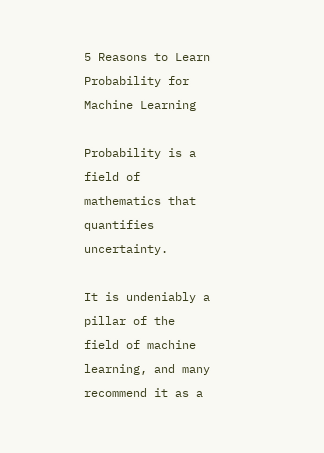5 Reasons to Learn Probability for Machine Learning

Probability is a field of mathematics that quantifies uncertainty.

It is undeniably a pillar of the field of machine learning, and many recommend it as a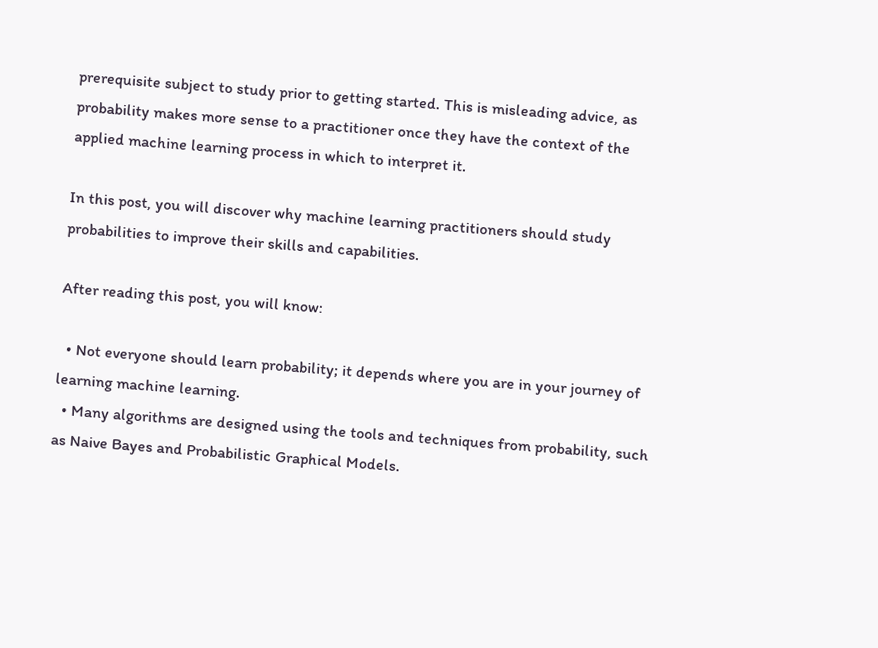prerequisite subject to study prior to getting started. This is misleading advice, as probability makes more sense to a practitioner once they have the context of the applied machine learning process in which to interpret it.

In this post, you will discover why machine learning practitioners should study probabilities to improve their skills and capabilities.

After reading this post, you will know:

  • Not everyone should learn probability; it depends where you are in your journey of learning machine learning.
  • Many algorithms are designed using the tools and techniques from probability, such as Naive Bayes and Probabilistic Graphical Models.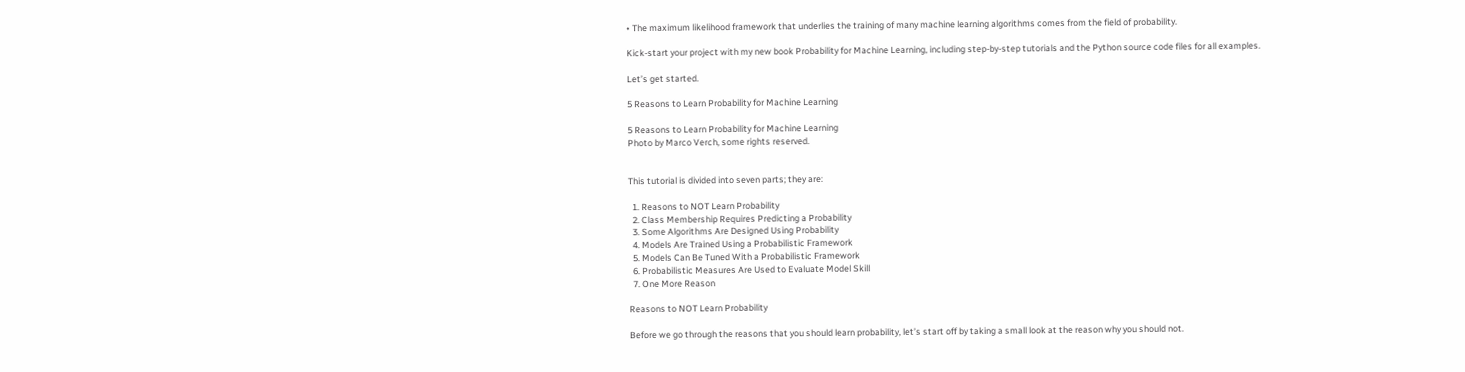• The maximum likelihood framework that underlies the training of many machine learning algorithms comes from the field of probability.

Kick-start your project with my new book Probability for Machine Learning, including step-by-step tutorials and the Python source code files for all examples.

Let’s get started.

5 Reasons to Learn Probability for Machine Learning

5 Reasons to Learn Probability for Machine Learning
Photo by Marco Verch, some rights reserved.


This tutorial is divided into seven parts; they are:

  1. Reasons to NOT Learn Probability
  2. Class Membership Requires Predicting a Probability
  3. Some Algorithms Are Designed Using Probability
  4. Models Are Trained Using a Probabilistic Framework
  5. Models Can Be Tuned With a Probabilistic Framework
  6. Probabilistic Measures Are Used to Evaluate Model Skill
  7. One More Reason

Reasons to NOT Learn Probability

Before we go through the reasons that you should learn probability, let’s start off by taking a small look at the reason why you should not.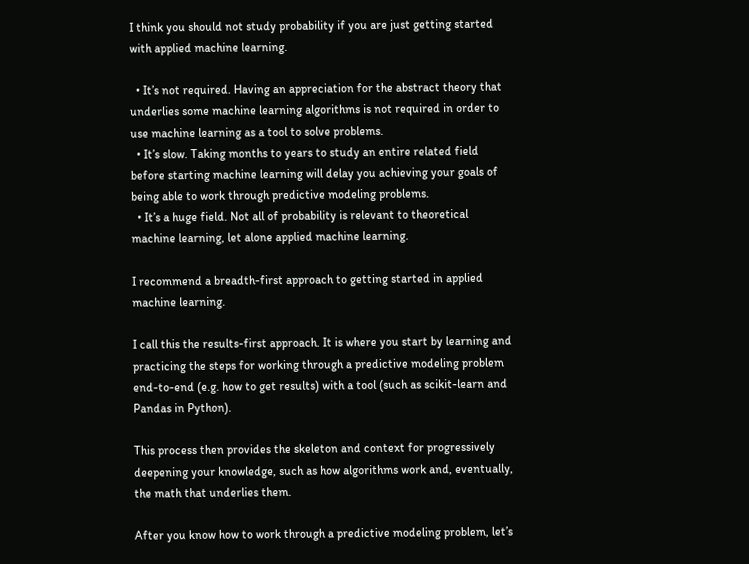I think you should not study probability if you are just getting started with applied machine learning.

  • It’s not required. Having an appreciation for the abstract theory that underlies some machine learning algorithms is not required in order to use machine learning as a tool to solve problems.
  • It’s slow. Taking months to years to study an entire related field before starting machine learning will delay you achieving your goals of being able to work through predictive modeling problems.
  • It’s a huge field. Not all of probability is relevant to theoretical machine learning, let alone applied machine learning.

I recommend a breadth-first approach to getting started in applied machine learning.

I call this the results-first approach. It is where you start by learning and practicing the steps for working through a predictive modeling problem end-to-end (e.g. how to get results) with a tool (such as scikit-learn and Pandas in Python).

This process then provides the skeleton and context for progressively deepening your knowledge, such as how algorithms work and, eventually, the math that underlies them.

After you know how to work through a predictive modeling problem, let’s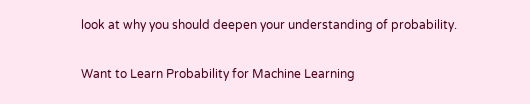look at why you should deepen your understanding of probability.

Want to Learn Probability for Machine Learning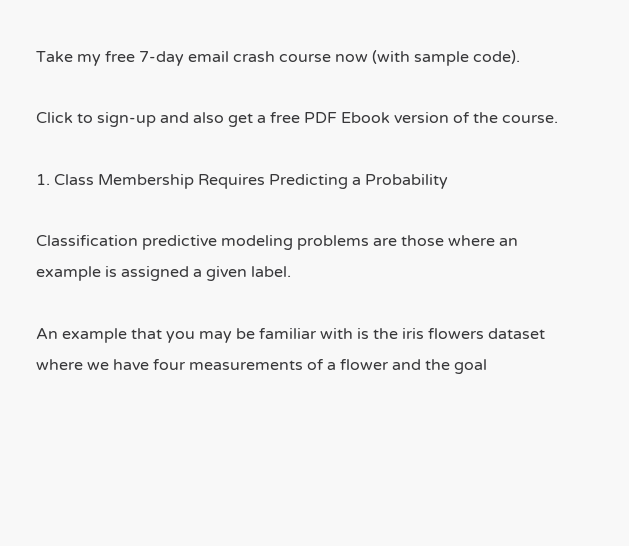Take my free 7-day email crash course now (with sample code).

Click to sign-up and also get a free PDF Ebook version of the course.

1. Class Membership Requires Predicting a Probability

Classification predictive modeling problems are those where an example is assigned a given label.

An example that you may be familiar with is the iris flowers dataset where we have four measurements of a flower and the goal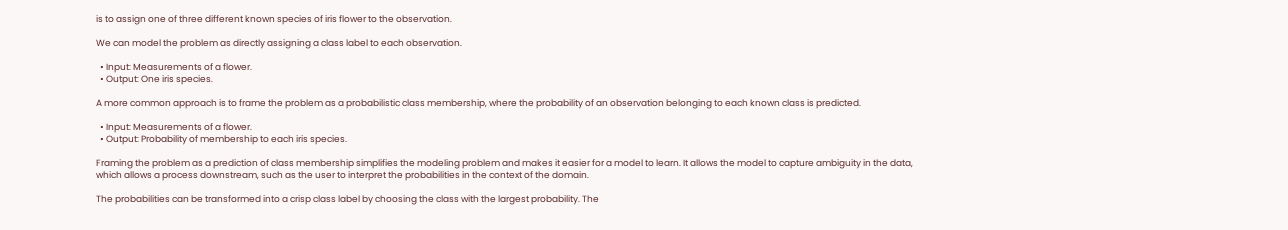is to assign one of three different known species of iris flower to the observation.

We can model the problem as directly assigning a class label to each observation.

  • Input: Measurements of a flower.
  • Output: One iris species.

A more common approach is to frame the problem as a probabilistic class membership, where the probability of an observation belonging to each known class is predicted.

  • Input: Measurements of a flower.
  • Output: Probability of membership to each iris species.

Framing the problem as a prediction of class membership simplifies the modeling problem and makes it easier for a model to learn. It allows the model to capture ambiguity in the data, which allows a process downstream, such as the user to interpret the probabilities in the context of the domain.

The probabilities can be transformed into a crisp class label by choosing the class with the largest probability. The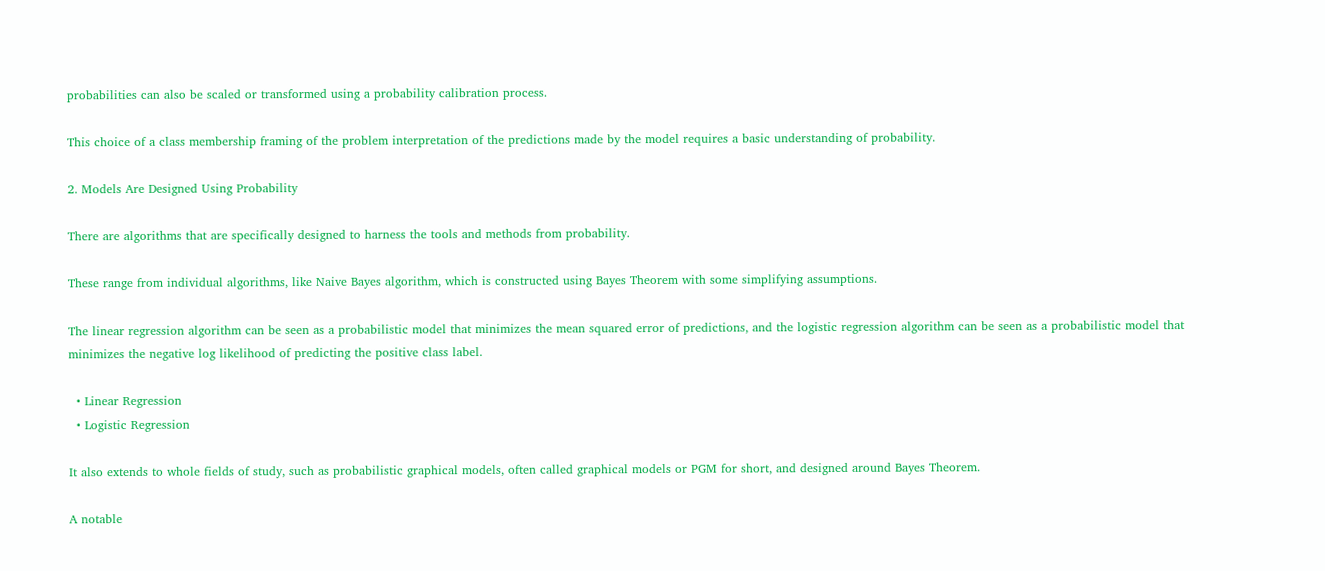probabilities can also be scaled or transformed using a probability calibration process.

This choice of a class membership framing of the problem interpretation of the predictions made by the model requires a basic understanding of probability.

2. Models Are Designed Using Probability

There are algorithms that are specifically designed to harness the tools and methods from probability.

These range from individual algorithms, like Naive Bayes algorithm, which is constructed using Bayes Theorem with some simplifying assumptions.

The linear regression algorithm can be seen as a probabilistic model that minimizes the mean squared error of predictions, and the logistic regression algorithm can be seen as a probabilistic model that minimizes the negative log likelihood of predicting the positive class label.

  • Linear Regression
  • Logistic Regression

It also extends to whole fields of study, such as probabilistic graphical models, often called graphical models or PGM for short, and designed around Bayes Theorem.

A notable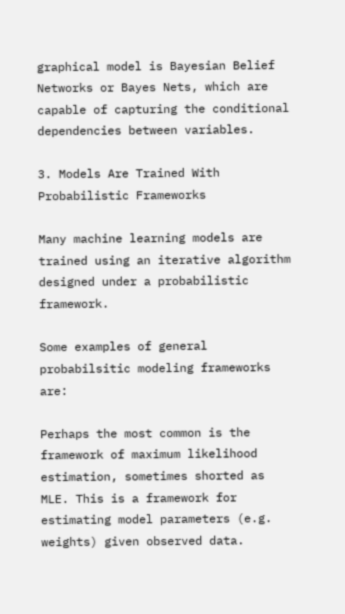graphical model is Bayesian Belief Networks or Bayes Nets, which are capable of capturing the conditional dependencies between variables.

3. Models Are Trained With Probabilistic Frameworks

Many machine learning models are trained using an iterative algorithm designed under a probabilistic framework.

Some examples of general probabilsitic modeling frameworks are:

Perhaps the most common is the framework of maximum likelihood estimation, sometimes shorted as MLE. This is a framework for estimating model parameters (e.g. weights) given observed data.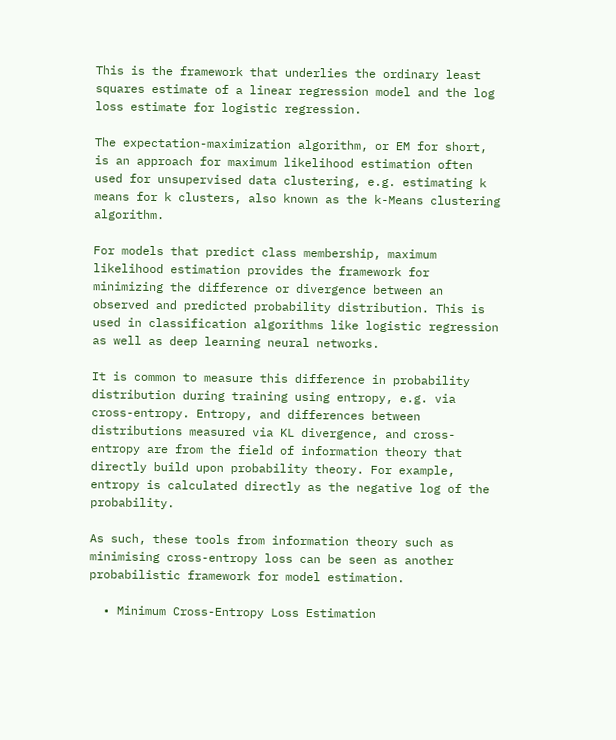This is the framework that underlies the ordinary least squares estimate of a linear regression model and the log loss estimate for logistic regression.

The expectation-maximization algorithm, or EM for short, is an approach for maximum likelihood estimation often used for unsupervised data clustering, e.g. estimating k means for k clusters, also known as the k-Means clustering algorithm.

For models that predict class membership, maximum likelihood estimation provides the framework for minimizing the difference or divergence between an observed and predicted probability distribution. This is used in classification algorithms like logistic regression as well as deep learning neural networks.

It is common to measure this difference in probability distribution during training using entropy, e.g. via cross-entropy. Entropy, and differences between distributions measured via KL divergence, and cross-entropy are from the field of information theory that directly build upon probability theory. For example, entropy is calculated directly as the negative log of the probability.

As such, these tools from information theory such as minimising cross-entropy loss can be seen as another probabilistic framework for model estimation.

  • Minimum Cross-Entropy Loss Estimation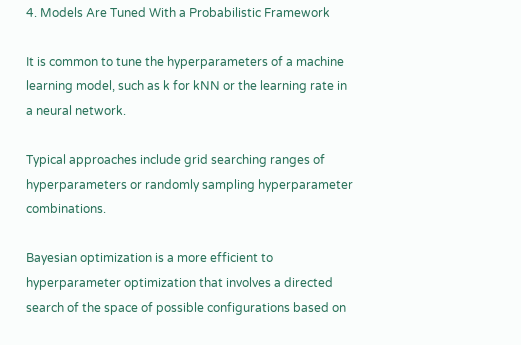4. Models Are Tuned With a Probabilistic Framework

It is common to tune the hyperparameters of a machine learning model, such as k for kNN or the learning rate in a neural network.

Typical approaches include grid searching ranges of hyperparameters or randomly sampling hyperparameter combinations.

Bayesian optimization is a more efficient to hyperparameter optimization that involves a directed search of the space of possible configurations based on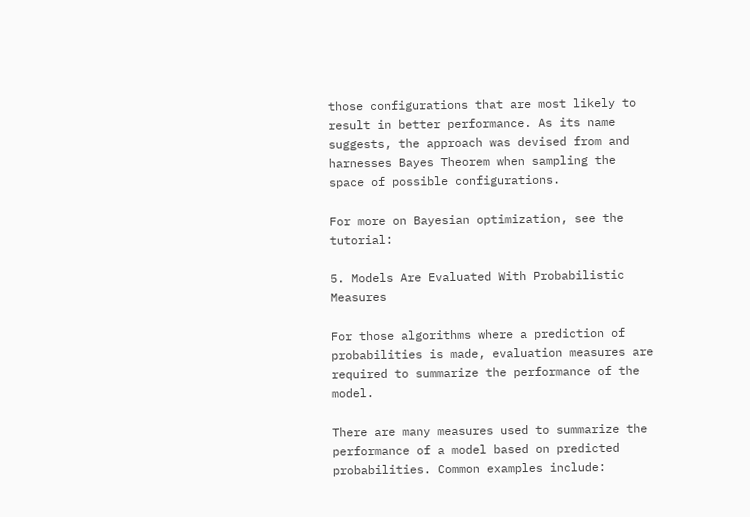those configurations that are most likely to result in better performance. As its name suggests, the approach was devised from and harnesses Bayes Theorem when sampling the space of possible configurations.

For more on Bayesian optimization, see the tutorial:

5. Models Are Evaluated With Probabilistic Measures

For those algorithms where a prediction of probabilities is made, evaluation measures are required to summarize the performance of the model.

There are many measures used to summarize the performance of a model based on predicted probabilities. Common examples include: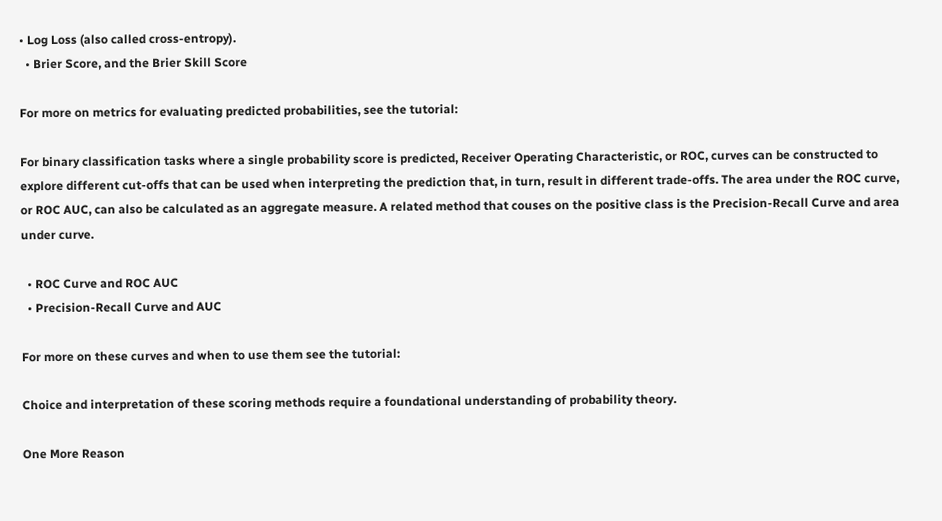• Log Loss (also called cross-entropy).
  • Brier Score, and the Brier Skill Score

For more on metrics for evaluating predicted probabilities, see the tutorial:

For binary classification tasks where a single probability score is predicted, Receiver Operating Characteristic, or ROC, curves can be constructed to explore different cut-offs that can be used when interpreting the prediction that, in turn, result in different trade-offs. The area under the ROC curve, or ROC AUC, can also be calculated as an aggregate measure. A related method that couses on the positive class is the Precision-Recall Curve and area under curve.

  • ROC Curve and ROC AUC
  • Precision-Recall Curve and AUC

For more on these curves and when to use them see the tutorial:

Choice and interpretation of these scoring methods require a foundational understanding of probability theory.

One More Reason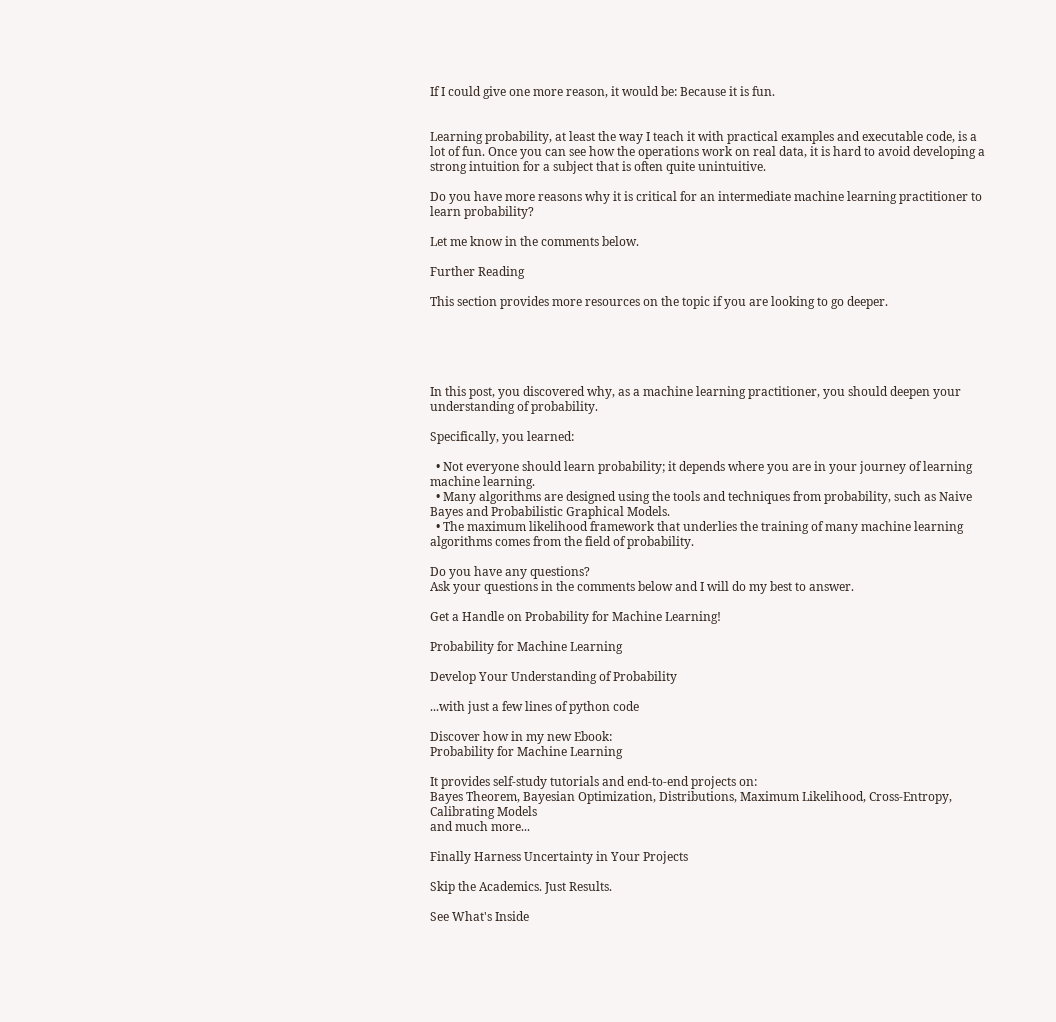If I could give one more reason, it would be: Because it is fun.


Learning probability, at least the way I teach it with practical examples and executable code, is a lot of fun. Once you can see how the operations work on real data, it is hard to avoid developing a strong intuition for a subject that is often quite unintuitive.

Do you have more reasons why it is critical for an intermediate machine learning practitioner to learn probability?

Let me know in the comments below.

Further Reading

This section provides more resources on the topic if you are looking to go deeper.





In this post, you discovered why, as a machine learning practitioner, you should deepen your understanding of probability.

Specifically, you learned:

  • Not everyone should learn probability; it depends where you are in your journey of learning machine learning.
  • Many algorithms are designed using the tools and techniques from probability, such as Naive Bayes and Probabilistic Graphical Models.
  • The maximum likelihood framework that underlies the training of many machine learning algorithms comes from the field of probability.

Do you have any questions?
Ask your questions in the comments below and I will do my best to answer.

Get a Handle on Probability for Machine Learning!

Probability for Machine Learning

Develop Your Understanding of Probability

...with just a few lines of python code

Discover how in my new Ebook:
Probability for Machine Learning

It provides self-study tutorials and end-to-end projects on:
Bayes Theorem, Bayesian Optimization, Distributions, Maximum Likelihood, Cross-Entropy, Calibrating Models
and much more...

Finally Harness Uncertainty in Your Projects

Skip the Academics. Just Results.

See What's Inside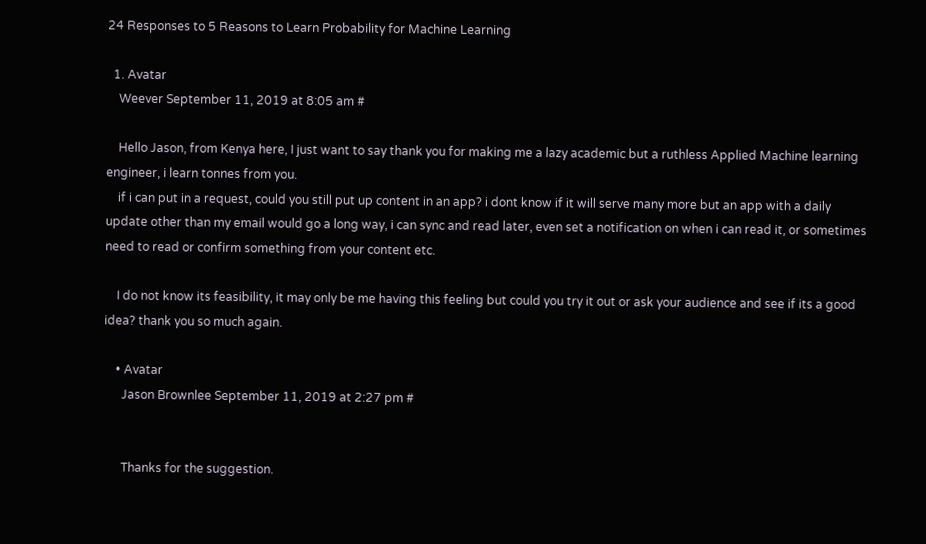24 Responses to 5 Reasons to Learn Probability for Machine Learning

  1. Avatar
    Weever September 11, 2019 at 8:05 am #

    Hello Jason, from Kenya here, I just want to say thank you for making me a lazy academic but a ruthless Applied Machine learning engineer, i learn tonnes from you.
    if i can put in a request, could you still put up content in an app? i dont know if it will serve many more but an app with a daily update other than my email would go a long way, i can sync and read later, even set a notification on when i can read it, or sometimes need to read or confirm something from your content etc.

    I do not know its feasibility, it may only be me having this feeling but could you try it out or ask your audience and see if its a good idea? thank you so much again.

    • Avatar
      Jason Brownlee September 11, 2019 at 2:27 pm #


      Thanks for the suggestion.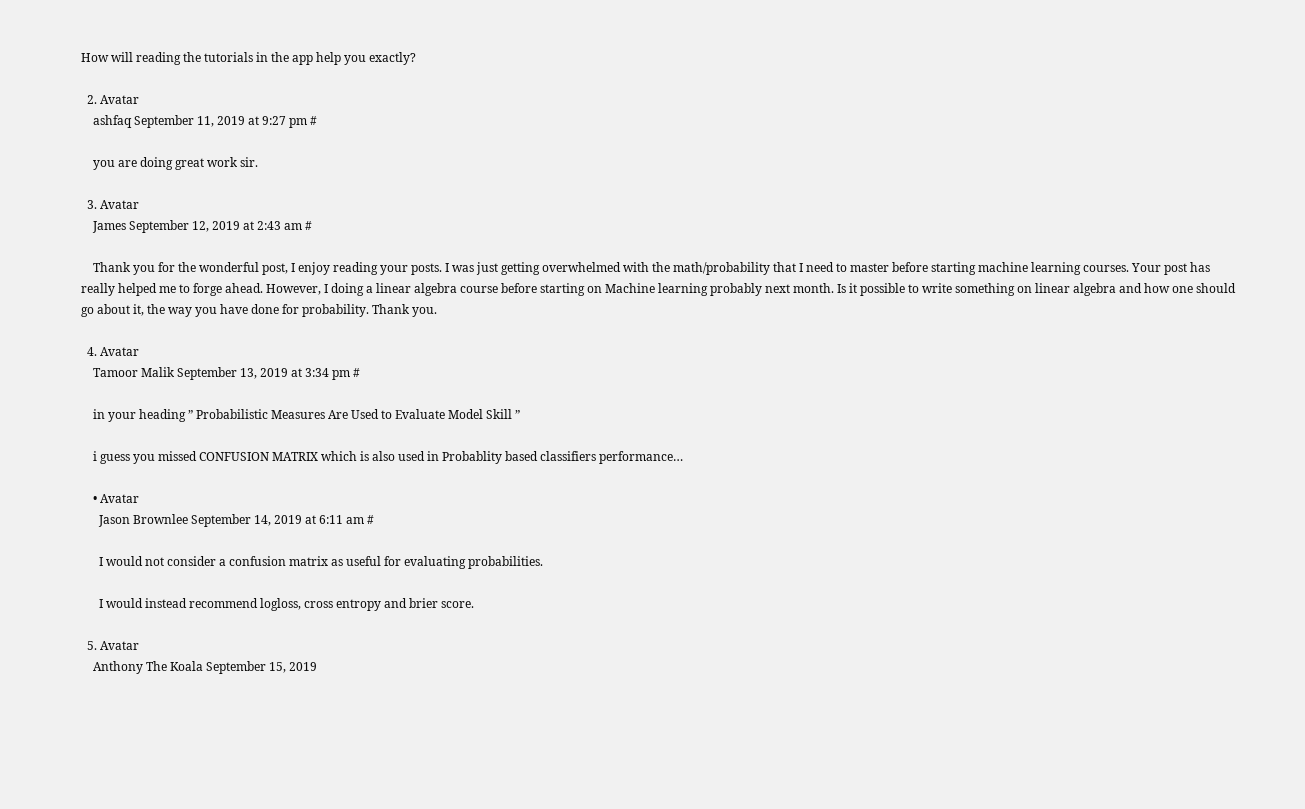How will reading the tutorials in the app help you exactly?

  2. Avatar
    ashfaq September 11, 2019 at 9:27 pm #

    you are doing great work sir.

  3. Avatar
    James September 12, 2019 at 2:43 am #

    Thank you for the wonderful post, I enjoy reading your posts. I was just getting overwhelmed with the math/probability that I need to master before starting machine learning courses. Your post has really helped me to forge ahead. However, I doing a linear algebra course before starting on Machine learning probably next month. Is it possible to write something on linear algebra and how one should go about it, the way you have done for probability. Thank you.

  4. Avatar
    Tamoor Malik September 13, 2019 at 3:34 pm #

    in your heading ” Probabilistic Measures Are Used to Evaluate Model Skill ”

    i guess you missed CONFUSION MATRIX which is also used in Probablity based classifiers performance…

    • Avatar
      Jason Brownlee September 14, 2019 at 6:11 am #

      I would not consider a confusion matrix as useful for evaluating probabilities.

      I would instead recommend logloss, cross entropy and brier score.

  5. Avatar
    Anthony The Koala September 15, 2019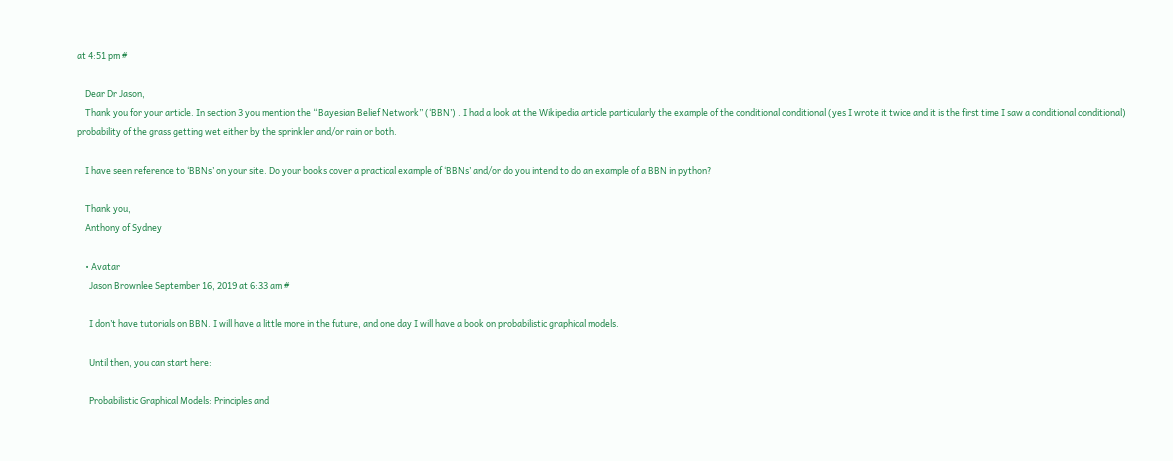at 4:51 pm #

    Dear Dr Jason,
    Thank you for your article. In section 3 you mention the “Bayesian Belief Network” (‘BBN’) . I had a look at the Wikipedia article particularly the example of the conditional conditional (yes I wrote it twice and it is the first time I saw a conditional conditional) probability of the grass getting wet either by the sprinkler and/or rain or both.

    I have seen reference to ‘BBNs’ on your site. Do your books cover a practical example of ‘BBNs’ and/or do you intend to do an example of a BBN in python?

    Thank you,
    Anthony of Sydney

    • Avatar
      Jason Brownlee September 16, 2019 at 6:33 am #

      I don’t have tutorials on BBN. I will have a little more in the future, and one day I will have a book on probabilistic graphical models.

      Until then, you can start here:

      Probabilistic Graphical Models: Principles and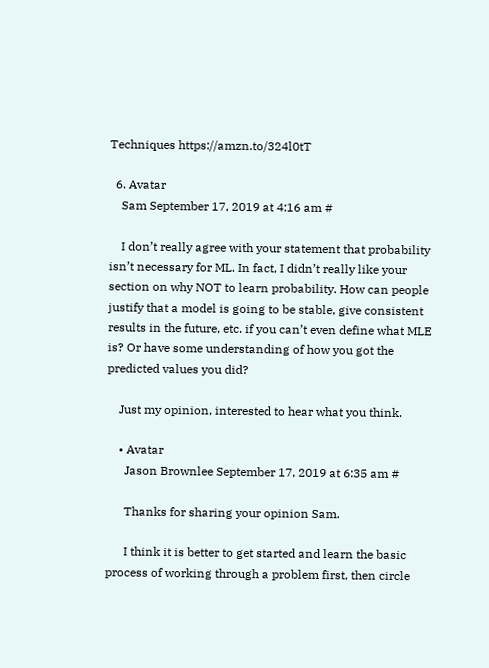Techniques https://amzn.to/324l0tT

  6. Avatar
    Sam September 17, 2019 at 4:16 am #

    I don’t really agree with your statement that probability isn’t necessary for ML. In fact, I didn’t really like your section on why NOT to learn probability. How can people justify that a model is going to be stable, give consistent results in the future, etc. if you can’t even define what MLE is? Or have some understanding of how you got the predicted values you did?

    Just my opinion, interested to hear what you think.

    • Avatar
      Jason Brownlee September 17, 2019 at 6:35 am #

      Thanks for sharing your opinion Sam.

      I think it is better to get started and learn the basic process of working through a problem first, then circle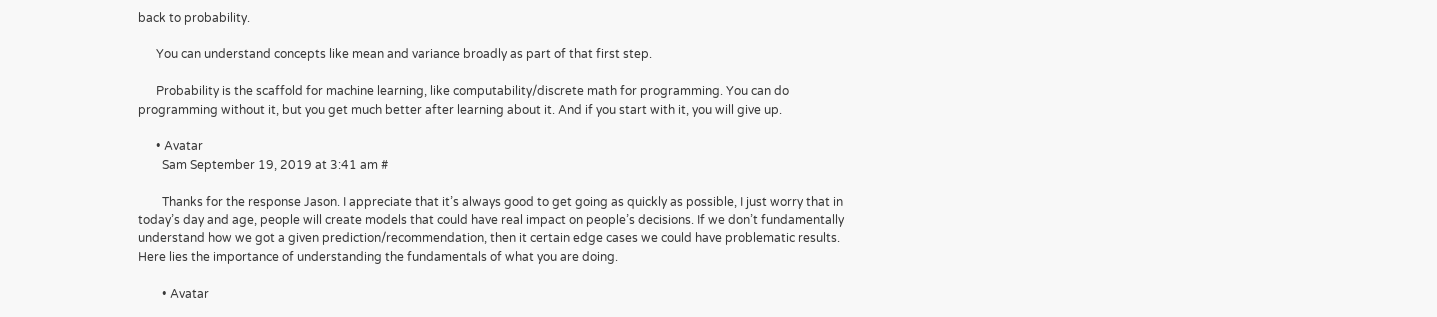back to probability.

      You can understand concepts like mean and variance broadly as part of that first step.

      Probability is the scaffold for machine learning, like computability/discrete math for programming. You can do programming without it, but you get much better after learning about it. And if you start with it, you will give up.

      • Avatar
        Sam September 19, 2019 at 3:41 am #

        Thanks for the response Jason. I appreciate that it’s always good to get going as quickly as possible, I just worry that in today’s day and age, people will create models that could have real impact on people’s decisions. If we don’t fundamentally understand how we got a given prediction/recommendation, then it certain edge cases we could have problematic results. Here lies the importance of understanding the fundamentals of what you are doing.

        • Avatar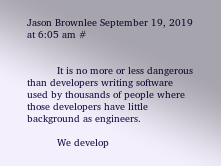Jason Brownlee September 19, 2019 at 6:05 am #


          It is no more or less dangerous than developers writing software used by thousands of people where those developers have little background as engineers.

          We develop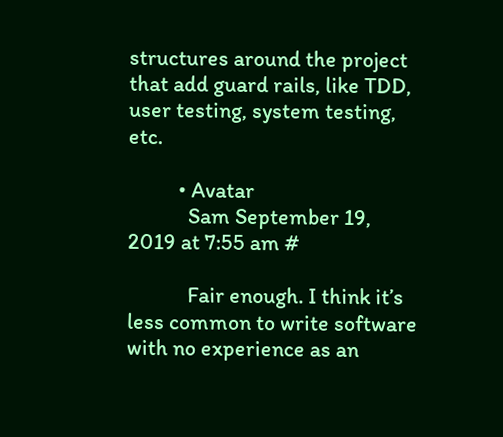structures around the project that add guard rails, like TDD, user testing, system testing, etc.

          • Avatar
            Sam September 19, 2019 at 7:55 am #

            Fair enough. I think it’s less common to write software with no experience as an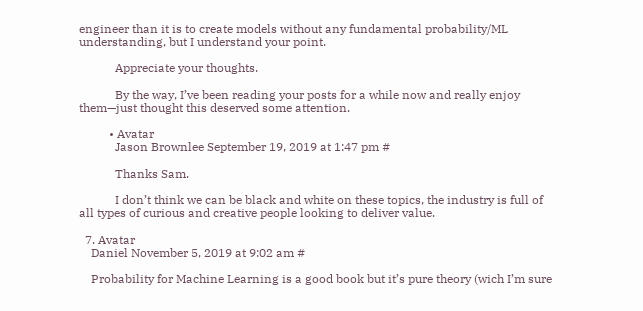engineer than it is to create models without any fundamental probability/ML understanding, but I understand your point.

            Appreciate your thoughts.

            By the way, I’ve been reading your posts for a while now and really enjoy them—just thought this deserved some attention.

          • Avatar
            Jason Brownlee September 19, 2019 at 1:47 pm #

            Thanks Sam.

            I don’t think we can be black and white on these topics, the industry is full of all types of curious and creative people looking to deliver value.

  7. Avatar
    Daniel November 5, 2019 at 9:02 am #

    Probability for Machine Learning is a good book but it’s pure theory (wich I’m sure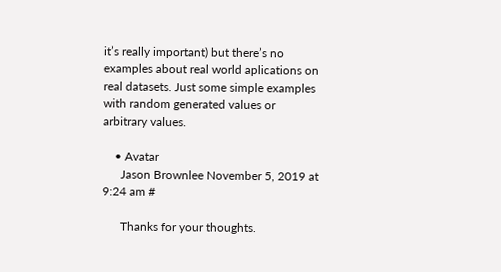it’s really important) but there’s no examples about real world aplications on real datasets. Just some simple examples with random generated values or arbitrary values.

    • Avatar
      Jason Brownlee November 5, 2019 at 9:24 am #

      Thanks for your thoughts.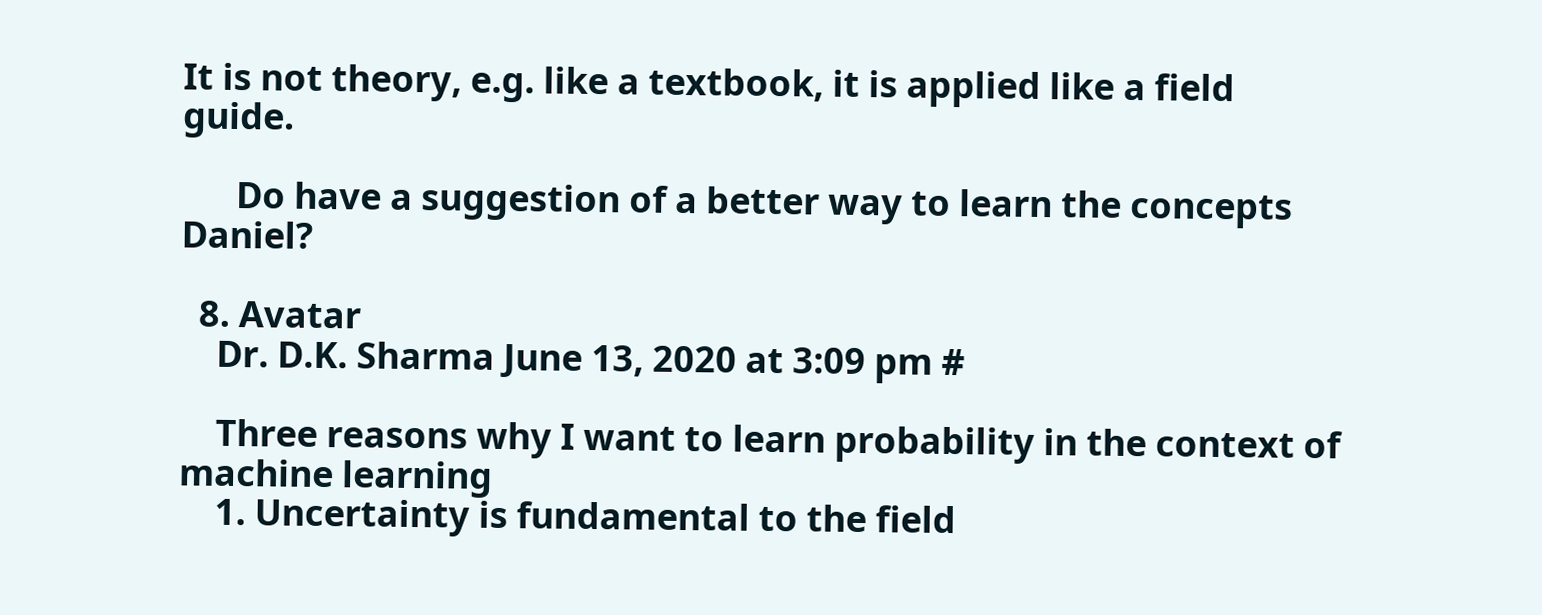It is not theory, e.g. like a textbook, it is applied like a field guide.

      Do have a suggestion of a better way to learn the concepts Daniel?

  8. Avatar
    Dr. D.K. Sharma June 13, 2020 at 3:09 pm #

    Three reasons why I want to learn probability in the context of machine learning
    1. Uncertainty is fundamental to the field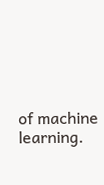of machine learning.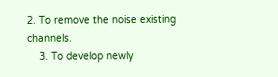2. To remove the noise existing channels.
    3. To develop newly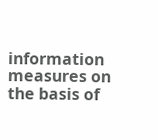information measures on the basis of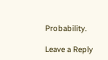Probability.

Leave a Reply